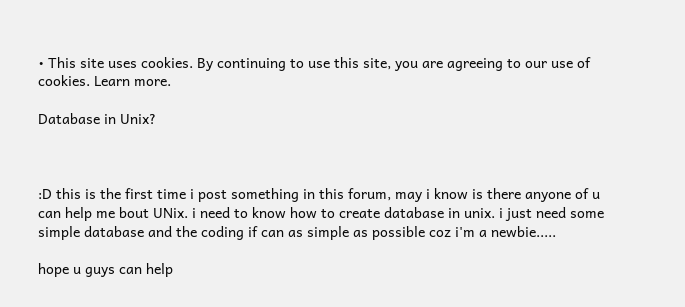• This site uses cookies. By continuing to use this site, you are agreeing to our use of cookies. Learn more.

Database in Unix?



:D this is the first time i post something in this forum, may i know is there anyone of u can help me bout UNix. i need to know how to create database in unix. i just need some simple database and the coding if can as simple as possible coz i'm a newbie.....

hope u guys can help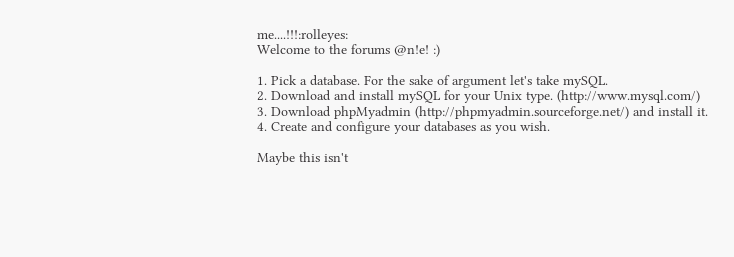me....!!!:rolleyes:
Welcome to the forums @n!e! :)

1. Pick a database. For the sake of argument let's take mySQL.
2. Download and install mySQL for your Unix type. (http://www.mysql.com/)
3. Download phpMyadmin (http://phpmyadmin.sourceforge.net/) and install it.
4. Create and configure your databases as you wish.

Maybe this isn't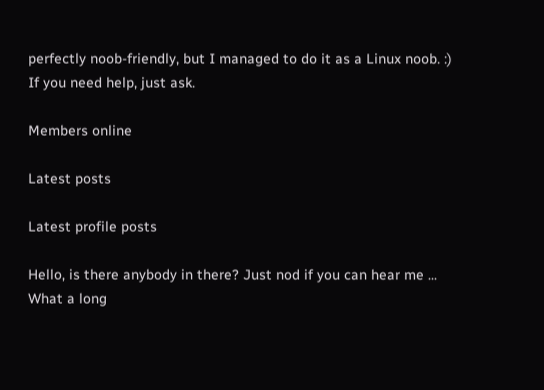perfectly noob-friendly, but I managed to do it as a Linux noob. :) If you need help, just ask.

Members online

Latest posts

Latest profile posts

Hello, is there anybody in there? Just nod if you can hear me ...
What a long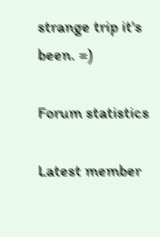strange trip it's been. =)

Forum statistics

Latest member